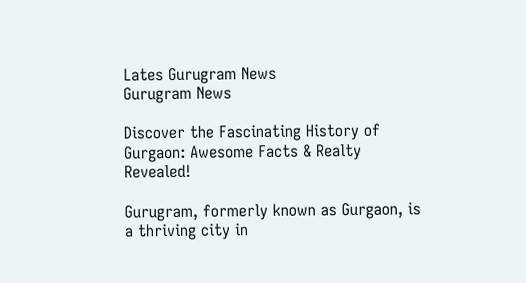Lates Gurugram News
Gurugram News

Discover the Fascinating History of Gurgaon: Awesome Facts & Realty Revealed!

Gurugram, formerly known as Gurgaon, is a thriving city in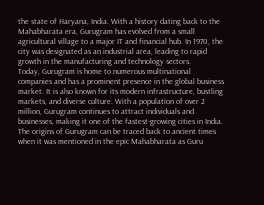the state of Haryana, India. With a history dating back to the Mahabharata era, Gurugram has evolved from a small agricultural village to a major IT and financial hub. In 1970, the city was designated as an industrial area, leading to rapid growth in the manufacturing and technology sectors.
Today, Gurugram is home to numerous multinational companies and has a prominent presence in the global business market. It is also known for its modern infrastructure, bustling markets, and diverse culture. With a population of over 2 million, Gurugram continues to attract individuals and businesses, making it one of the fastest-growing cities in India.
The origins of Gurugram can be traced back to ancient times when it was mentioned in the epic Mahabharata as Guru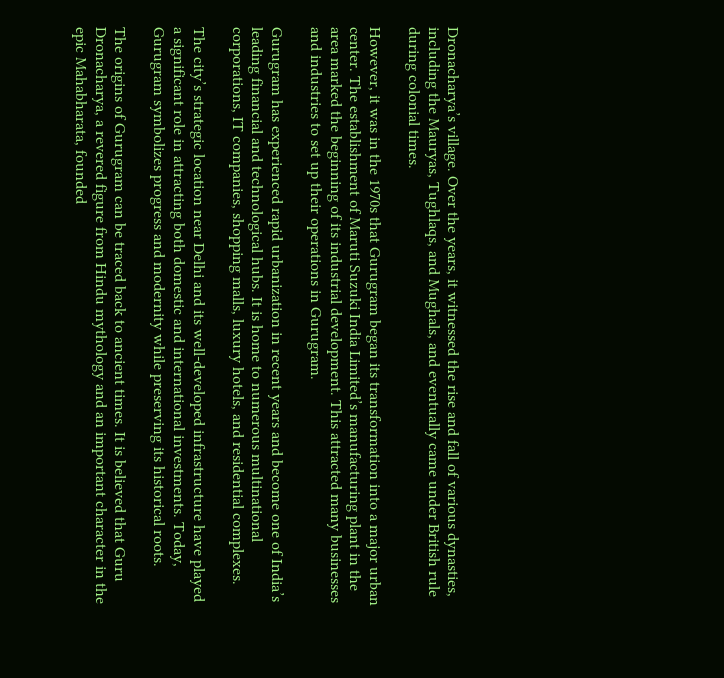Dronacharya’s village. Over the years, it witnessed the rise and fall of various dynasties, including the Mauryas, Tughlaqs, and Mughals, and eventually came under British rule during colonial times.

However, it was in the 1970s that Gurugram began its transformation into a major urban center. The establishment of Maruti Suzuki India Limited’s manufacturing plant in the area marked the beginning of its industrial development. This attracted many businesses and industries to set up their operations in Gurugram.

Gurugram has experienced rapid urbanization in recent years and become one of India’s leading financial and technological hubs. It is home to numerous multinational corporations, IT companies, shopping malls, luxury hotels, and residential complexes.

The city’s strategic location near Delhi and its well-developed infrastructure have played a significant role in attracting both domestic and international investments. Today, Gurugram symbolizes progress and modernity while preserving its historical roots.

The origins of Gurugram can be traced back to ancient times. It is believed that Guru Dronacharya, a revered figure from Hindu mythology and an important character in the epic Mahabharata, founded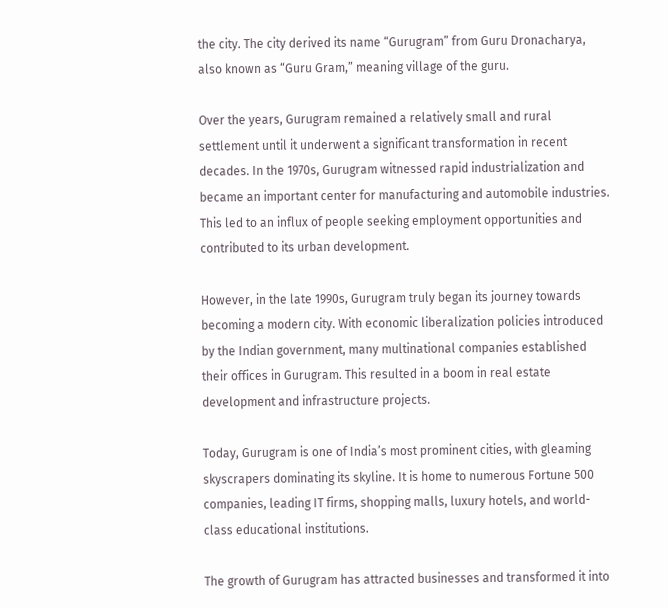the city. The city derived its name “Gurugram” from Guru Dronacharya, also known as “Guru Gram,” meaning village of the guru.

Over the years, Gurugram remained a relatively small and rural settlement until it underwent a significant transformation in recent decades. In the 1970s, Gurugram witnessed rapid industrialization and became an important center for manufacturing and automobile industries. This led to an influx of people seeking employment opportunities and contributed to its urban development.

However, in the late 1990s, Gurugram truly began its journey towards becoming a modern city. With economic liberalization policies introduced by the Indian government, many multinational companies established their offices in Gurugram. This resulted in a boom in real estate development and infrastructure projects.

Today, Gurugram is one of India’s most prominent cities, with gleaming skyscrapers dominating its skyline. It is home to numerous Fortune 500 companies, leading IT firms, shopping malls, luxury hotels, and world-class educational institutions.

The growth of Gurugram has attracted businesses and transformed it into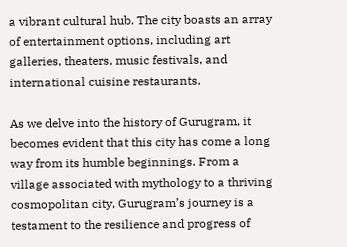a vibrant cultural hub. The city boasts an array of entertainment options, including art galleries, theaters, music festivals, and international cuisine restaurants.

As we delve into the history of Gurugram, it becomes evident that this city has come a long way from its humble beginnings. From a village associated with mythology to a thriving cosmopolitan city, Gurugram’s journey is a testament to the resilience and progress of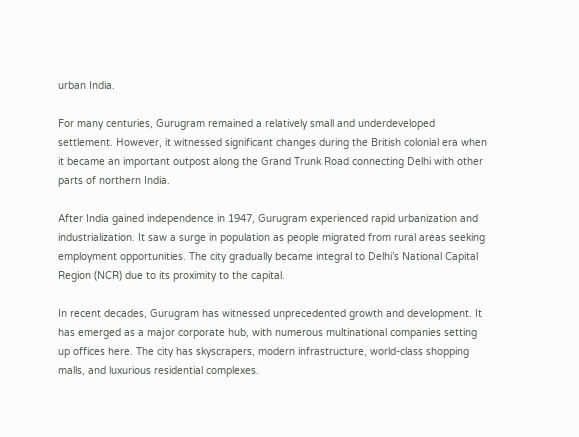urban India.

For many centuries, Gurugram remained a relatively small and underdeveloped settlement. However, it witnessed significant changes during the British colonial era when it became an important outpost along the Grand Trunk Road connecting Delhi with other parts of northern India.

After India gained independence in 1947, Gurugram experienced rapid urbanization and industrialization. It saw a surge in population as people migrated from rural areas seeking employment opportunities. The city gradually became integral to Delhi’s National Capital Region (NCR) due to its proximity to the capital.

In recent decades, Gurugram has witnessed unprecedented growth and development. It has emerged as a major corporate hub, with numerous multinational companies setting up offices here. The city has skyscrapers, modern infrastructure, world-class shopping malls, and luxurious residential complexes.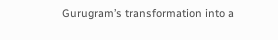Gurugram’s transformation into a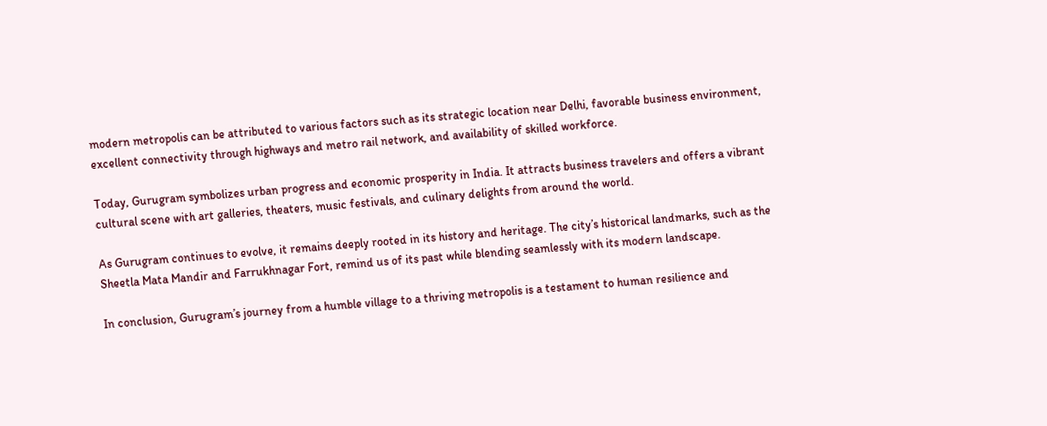modern metropolis can be attributed to various factors such as its strategic location near Delhi, favorable business environment, excellent connectivity through highways and metro rail network, and availability of skilled workforce.

Today, Gurugram symbolizes urban progress and economic prosperity in India. It attracts business travelers and offers a vibrant cultural scene with art galleries, theaters, music festivals, and culinary delights from around the world.

As Gurugram continues to evolve, it remains deeply rooted in its history and heritage. The city’s historical landmarks, such as the Sheetla Mata Mandir and Farrukhnagar Fort, remind us of its past while blending seamlessly with its modern landscape.

In conclusion, Gurugram’s journey from a humble village to a thriving metropolis is a testament to human resilience and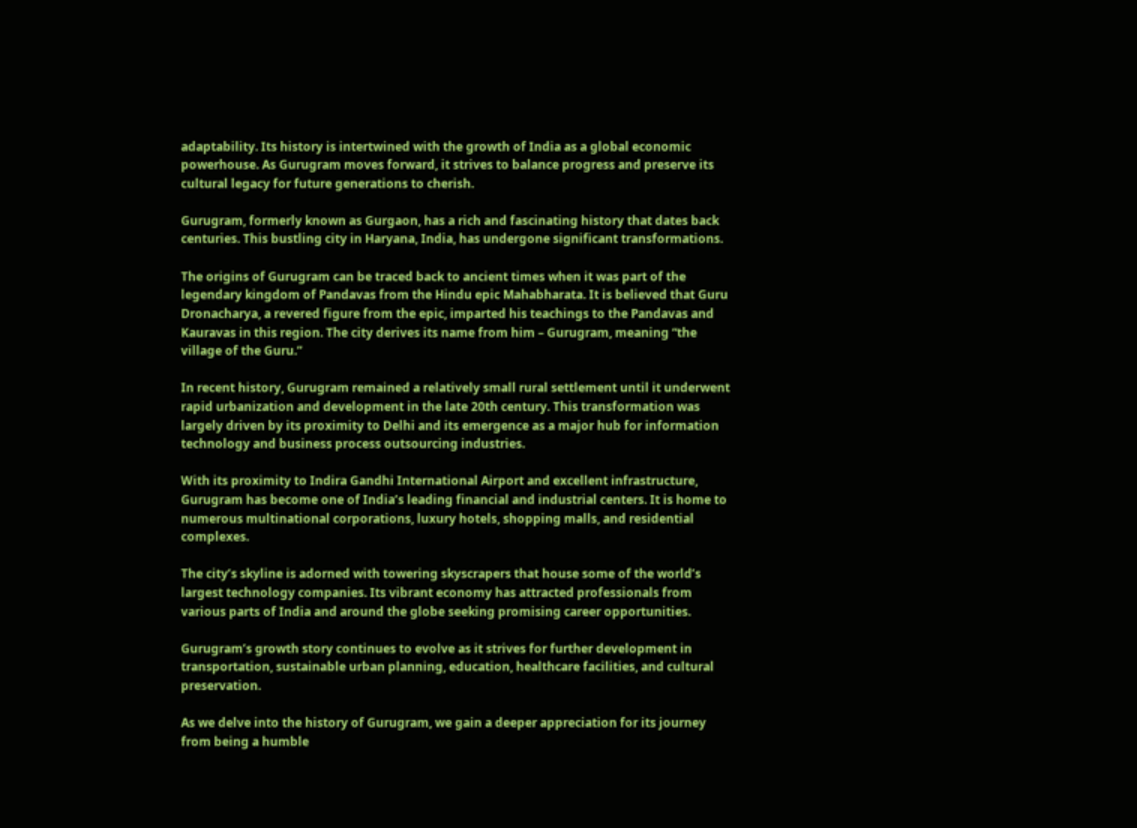adaptability. Its history is intertwined with the growth of India as a global economic powerhouse. As Gurugram moves forward, it strives to balance progress and preserve its cultural legacy for future generations to cherish.

Gurugram, formerly known as Gurgaon, has a rich and fascinating history that dates back centuries. This bustling city in Haryana, India, has undergone significant transformations.

The origins of Gurugram can be traced back to ancient times when it was part of the legendary kingdom of Pandavas from the Hindu epic Mahabharata. It is believed that Guru Dronacharya, a revered figure from the epic, imparted his teachings to the Pandavas and Kauravas in this region. The city derives its name from him – Gurugram, meaning “the village of the Guru.”

In recent history, Gurugram remained a relatively small rural settlement until it underwent rapid urbanization and development in the late 20th century. This transformation was largely driven by its proximity to Delhi and its emergence as a major hub for information technology and business process outsourcing industries.

With its proximity to Indira Gandhi International Airport and excellent infrastructure, Gurugram has become one of India’s leading financial and industrial centers. It is home to numerous multinational corporations, luxury hotels, shopping malls, and residential complexes.

The city’s skyline is adorned with towering skyscrapers that house some of the world’s largest technology companies. Its vibrant economy has attracted professionals from various parts of India and around the globe seeking promising career opportunities.

Gurugram’s growth story continues to evolve as it strives for further development in transportation, sustainable urban planning, education, healthcare facilities, and cultural preservation.

As we delve into the history of Gurugram, we gain a deeper appreciation for its journey from being a humble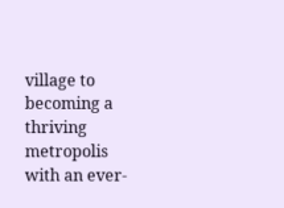village to becoming a thriving metropolis with an ever-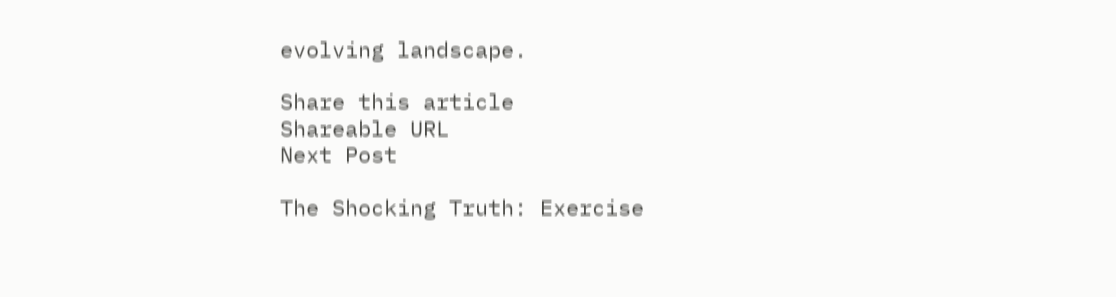evolving landscape.

Share this article
Shareable URL
Next Post

The Shocking Truth: Exercise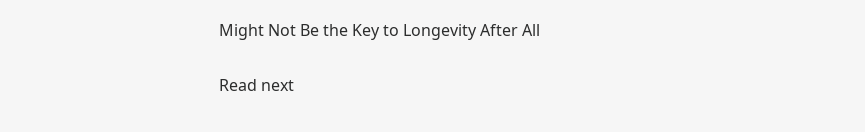Might Not Be the Key to Longevity After All

Read next